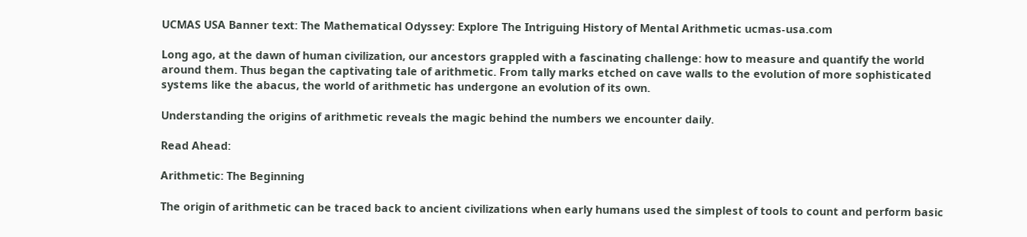UCMAS USA Banner text: The Mathematical Odyssey: Explore The Intriguing History of Mental Arithmetic ucmas-usa.com

Long ago, at the dawn of human civilization, our ancestors grappled with a fascinating challenge: how to measure and quantify the world around them. Thus began the captivating tale of arithmetic. From tally marks etched on cave walls to the evolution of more sophisticated systems like the abacus, the world of arithmetic has undergone an evolution of its own.

Understanding the origins of arithmetic reveals the magic behind the numbers we encounter daily.

Read Ahead:

Arithmetic: The Beginning

The origin of arithmetic can be traced back to ancient civilizations when early humans used the simplest of tools to count and perform basic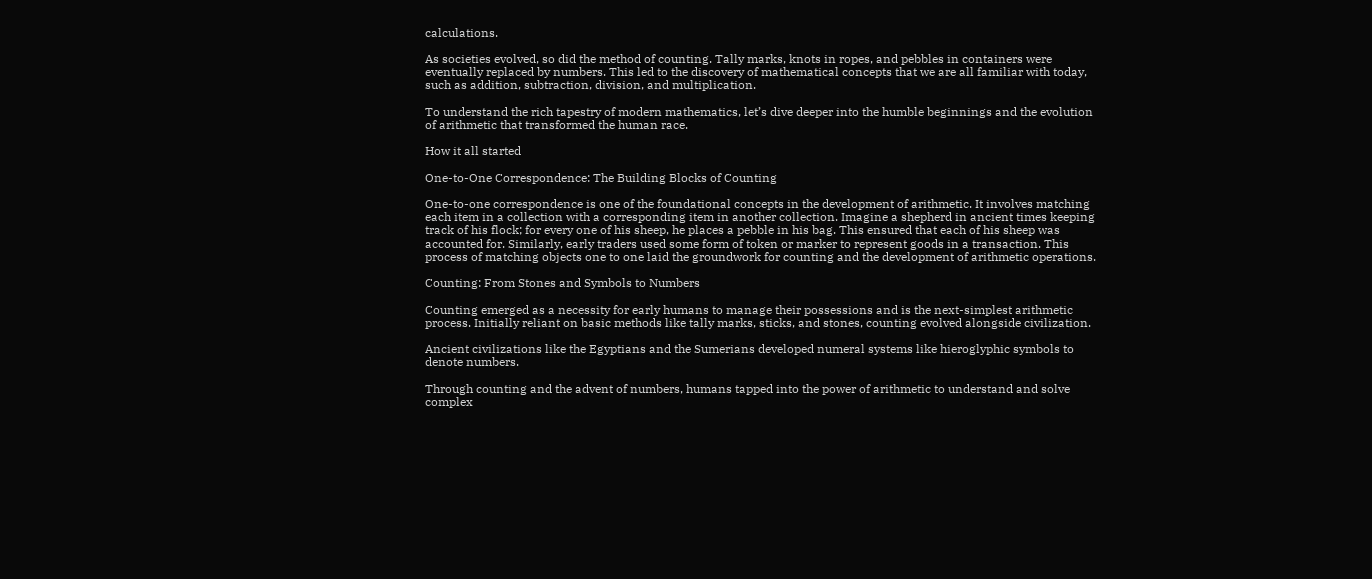calculations.

As societies evolved, so did the method of counting. Tally marks, knots in ropes, and pebbles in containers were eventually replaced by numbers. This led to the discovery of mathematical concepts that we are all familiar with today, such as addition, subtraction, division, and multiplication.

To understand the rich tapestry of modern mathematics, let’s dive deeper into the humble beginnings and the evolution of arithmetic that transformed the human race.

How it all started

One-to-One Correspondence: The Building Blocks of Counting

One-to-one correspondence is one of the foundational concepts in the development of arithmetic. It involves matching each item in a collection with a corresponding item in another collection. Imagine a shepherd in ancient times keeping track of his flock; for every one of his sheep, he places a pebble in his bag. This ensured that each of his sheep was accounted for. Similarly, early traders used some form of token or marker to represent goods in a transaction. This process of matching objects one to one laid the groundwork for counting and the development of arithmetic operations.

Counting: From Stones and Symbols to Numbers

Counting emerged as a necessity for early humans to manage their possessions and is the next-simplest arithmetic process. Initially reliant on basic methods like tally marks, sticks, and stones, counting evolved alongside civilization.

Ancient civilizations like the Egyptians and the Sumerians developed numeral systems like hieroglyphic symbols to denote numbers.

Through counting and the advent of numbers, humans tapped into the power of arithmetic to understand and solve complex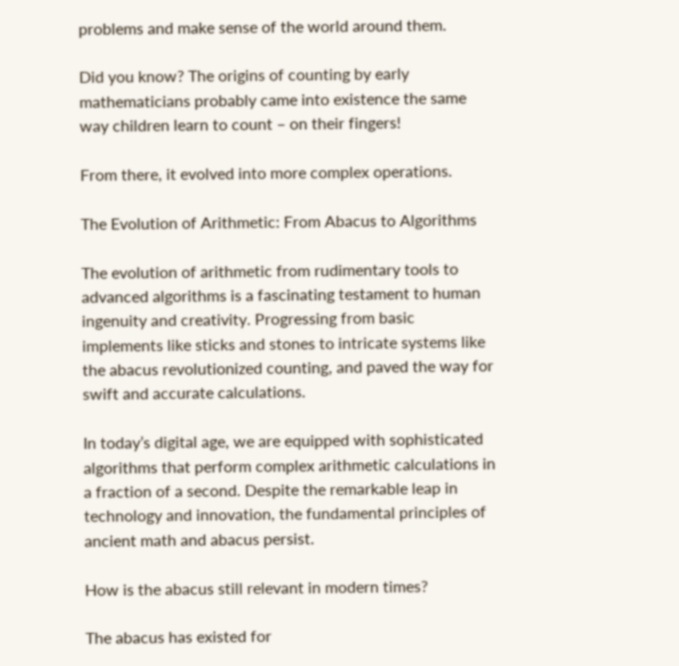problems and make sense of the world around them.

Did you know? The origins of counting by early mathematicians probably came into existence the same way children learn to count – on their fingers!

From there, it evolved into more complex operations.

The Evolution of Arithmetic: From Abacus to Algorithms

The evolution of arithmetic from rudimentary tools to advanced algorithms is a fascinating testament to human ingenuity and creativity. Progressing from basic implements like sticks and stones to intricate systems like the abacus revolutionized counting, and paved the way for swift and accurate calculations.

In today’s digital age, we are equipped with sophisticated algorithms that perform complex arithmetic calculations in a fraction of a second. Despite the remarkable leap in technology and innovation, the fundamental principles of ancient math and abacus persist.

How is the abacus still relevant in modern times?

The abacus has existed for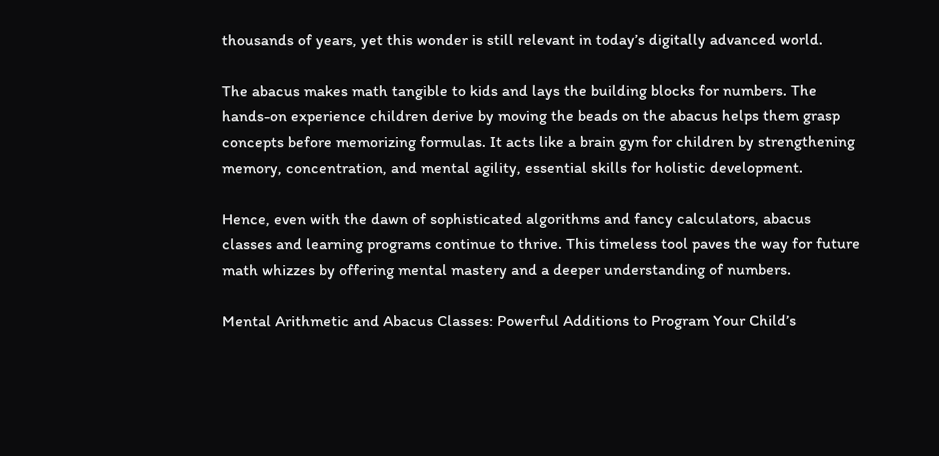thousands of years, yet this wonder is still relevant in today’s digitally advanced world.

The abacus makes math tangible to kids and lays the building blocks for numbers. The hands-on experience children derive by moving the beads on the abacus helps them grasp concepts before memorizing formulas. It acts like a brain gym for children by strengthening memory, concentration, and mental agility, essential skills for holistic development.

Hence, even with the dawn of sophisticated algorithms and fancy calculators, abacus classes and learning programs continue to thrive. This timeless tool paves the way for future math whizzes by offering mental mastery and a deeper understanding of numbers.

Mental Arithmetic and Abacus Classes: Powerful Additions to Program Your Child’s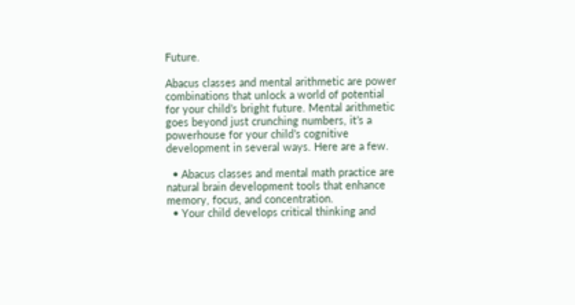Future.

Abacus classes and mental arithmetic are power combinations that unlock a world of potential for your child’s bright future. Mental arithmetic goes beyond just crunching numbers, it’s a powerhouse for your child’s cognitive development in several ways. Here are a few.

  • Abacus classes and mental math practice are natural brain development tools that enhance memory, focus, and concentration.
  • Your child develops critical thinking and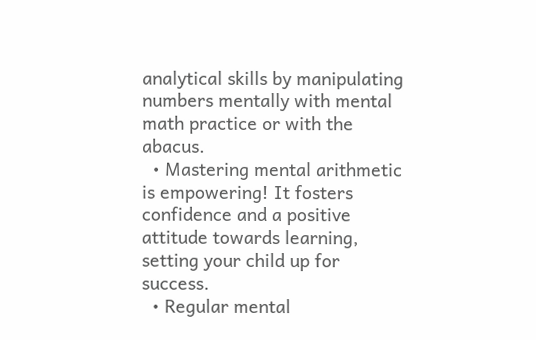analytical skills by manipulating numbers mentally with mental math practice or with the abacus.
  • Mastering mental arithmetic is empowering! It fosters confidence and a positive attitude towards learning, setting your child up for success.
  • Regular mental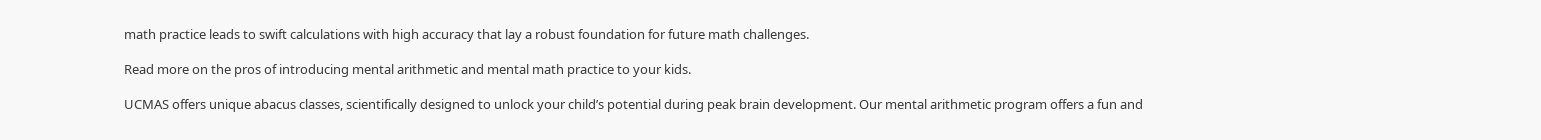math practice leads to swift calculations with high accuracy that lay a robust foundation for future math challenges.

Read more on the pros of introducing mental arithmetic and mental math practice to your kids.

UCMAS offers unique abacus classes, scientifically designed to unlock your child’s potential during peak brain development. Our mental arithmetic program offers a fun and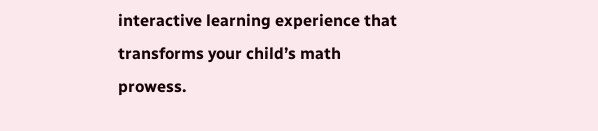interactive learning experience that transforms your child’s math prowess.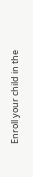Enroll your child in the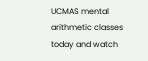UCMAS mental arithmetic classes today and watch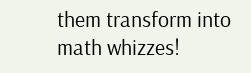them transform into math whizzes!